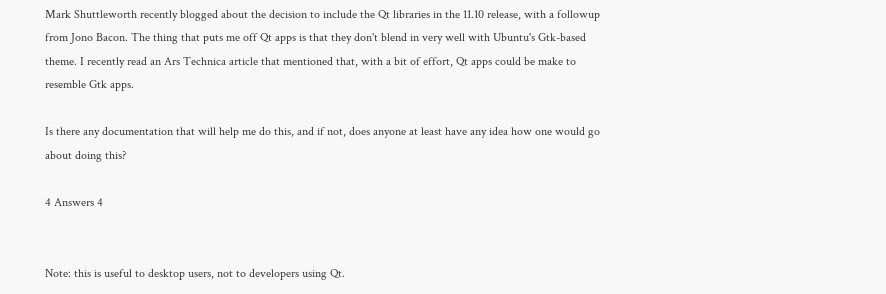Mark Shuttleworth recently blogged about the decision to include the Qt libraries in the 11.10 release, with a followup from Jono Bacon. The thing that puts me off Qt apps is that they don't blend in very well with Ubuntu's Gtk-based theme. I recently read an Ars Technica article that mentioned that, with a bit of effort, Qt apps could be make to resemble Gtk apps.

Is there any documentation that will help me do this, and if not, does anyone at least have any idea how one would go about doing this?

4 Answers 4


Note: this is useful to desktop users, not to developers using Qt.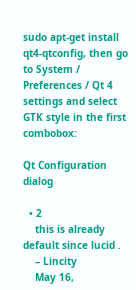sudo apt-get install qt4-qtconfig, then go to System / Preferences / Qt 4 settings and select GTK style in the first combobox:

Qt Configuration dialog

  • 2
    this is already default since lucid .
    – Lincity
    May 16,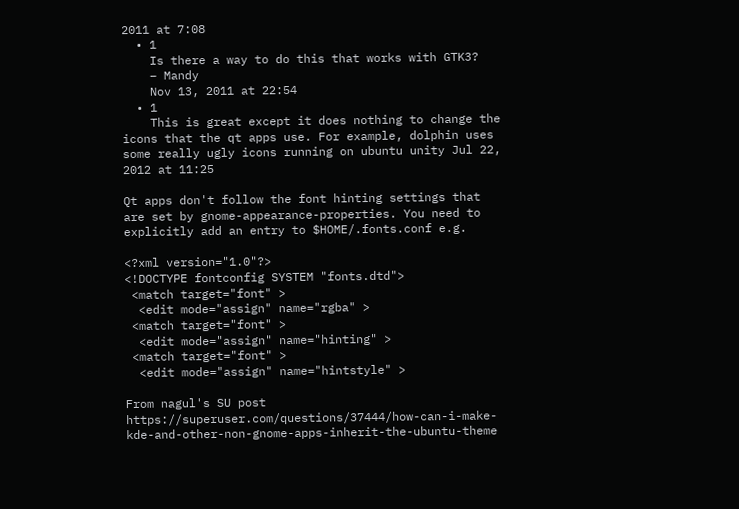2011 at 7:08
  • 1
    Is there a way to do this that works with GTK3?
    – Mandy
    Nov 13, 2011 at 22:54
  • 1
    This is great except it does nothing to change the icons that the qt apps use. For example, dolphin uses some really ugly icons running on ubuntu unity Jul 22, 2012 at 11:25

Qt apps don't follow the font hinting settings that are set by gnome-appearance-properties. You need to explicitly add an entry to $HOME/.fonts.conf e.g.

<?xml version="1.0"?>
<!DOCTYPE fontconfig SYSTEM "fonts.dtd">
 <match target="font" >
  <edit mode="assign" name="rgba" >
 <match target="font" >
  <edit mode="assign" name="hinting" >
 <match target="font" >
  <edit mode="assign" name="hintstyle" >

From nagul's SU post https://superuser.com/questions/37444/how-can-i-make-kde-and-other-non-gnome-apps-inherit-the-ubuntu-theme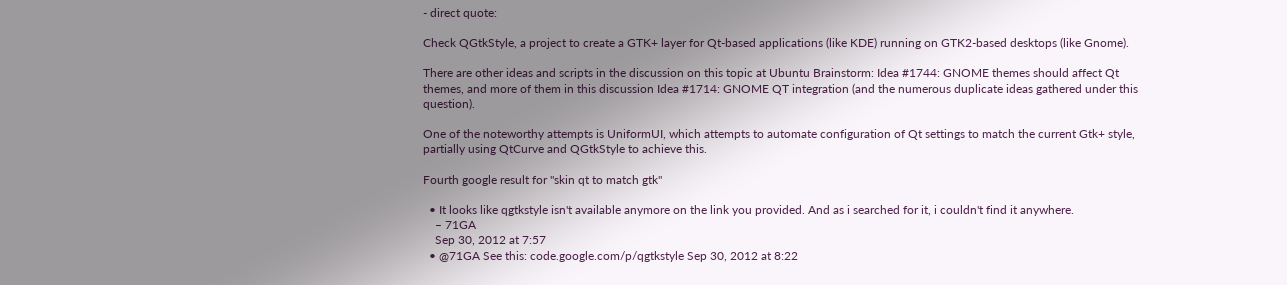- direct quote:

Check QGtkStyle, a project to create a GTK+ layer for Qt-based applications (like KDE) running on GTK2-based desktops (like Gnome).

There are other ideas and scripts in the discussion on this topic at Ubuntu Brainstorm: Idea #1744: GNOME themes should affect Qt themes, and more of them in this discussion Idea #1714: GNOME QT integration (and the numerous duplicate ideas gathered under this question).

One of the noteworthy attempts is UniformUI, which attempts to automate configuration of Qt settings to match the current Gtk+ style, partially using QtCurve and QGtkStyle to achieve this.

Fourth google result for "skin qt to match gtk"

  • It looks like qgtkstyle isn't available anymore on the link you provided. And as i searched for it, i couldn't find it anywhere.
    – 71GA
    Sep 30, 2012 at 7:57
  • @71GA See this: code.google.com/p/qgtkstyle Sep 30, 2012 at 8:22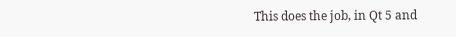This does the job, in Qt 5 and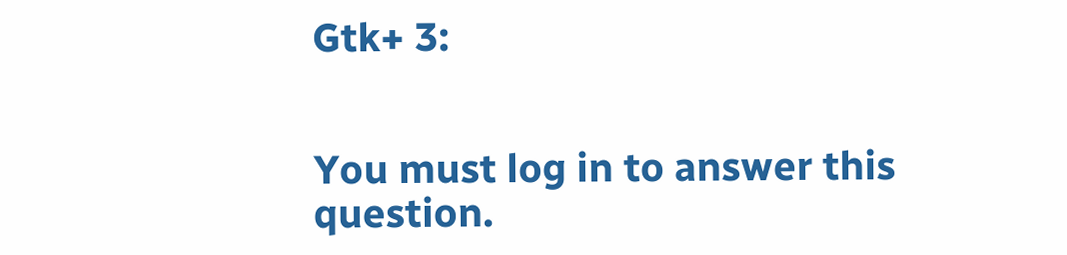Gtk+ 3:


You must log in to answer this question.